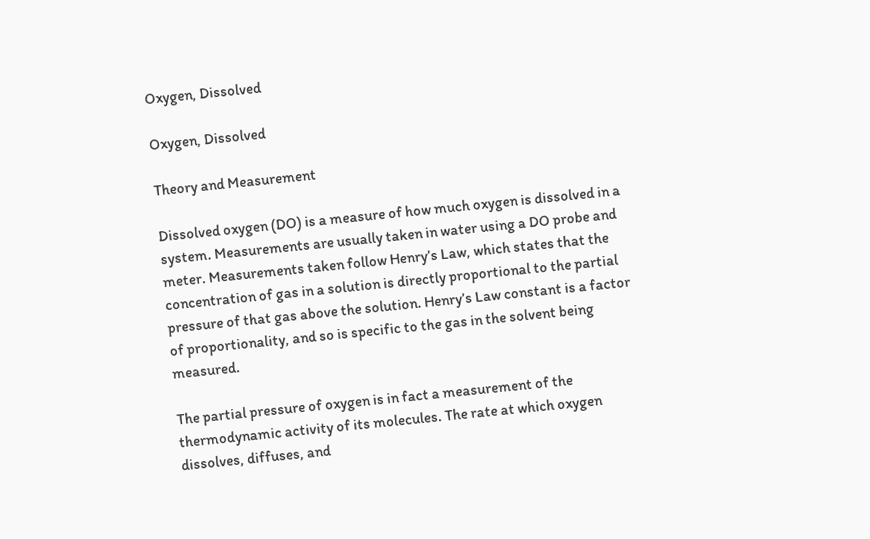Oxygen, Dissolved

Oxygen, Dissolved

Theory and Measurement

Dissolved oxygen (DO) is a measure of how much oxygen is dissolved in a system. Measurements are usually taken in water using a DO probe and meter. Measurements taken follow Henry’s Law, which states that the concentration of gas in a solution is directly proportional to the partial pressure of that gas above the solution. Henry’s Law constant is a factor of proportionality, and so is specific to the gas in the solvent being measured.

The partial pressure of oxygen is in fact a measurement of the thermodynamic activity of its molecules. The rate at which oxygen dissolves, diffuses, and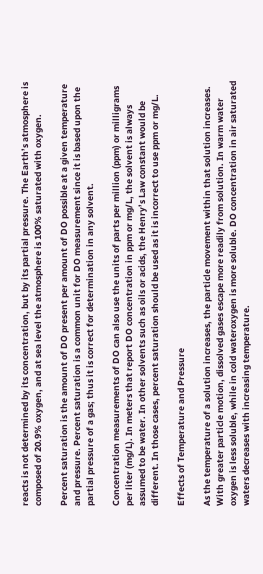reacts is not determined by its concentration, but by its partial pressure. The Earth’s atmosphere is composed of 20.9% oxygen, and at sea level the atmosphere is 100% saturated with oxygen.

Percent saturation is the amount of DO present per amount of DO possible at a given temperature and pressure. Percent saturation is a common unit for DO measurement since it is based upon the partial pressure of a gas; thus it is correct for determination in any solvent.

Concentration measurements of DO can also use the units of parts per million (ppm) or milligrams per liter (mg/L). In meters that report DO concentration in ppm or mg/L, the solvent is always assumed to be water. In other solvents such as oils or acids, the Henry’s Law constant would be different. In those cases, percent saturation should be used as it is incorrect to use ppm or mg/L.

Effects of Temperature and Pressure

As the temperature of a solution increases, the particle movement within that solution increases. With greater particle motion, dissolved gases escape more readily from solution. In warm water oxygen is less soluble, while in cold wateroxygen is more soluble. DO concentration in air saturated waters decreases with increasing temperature.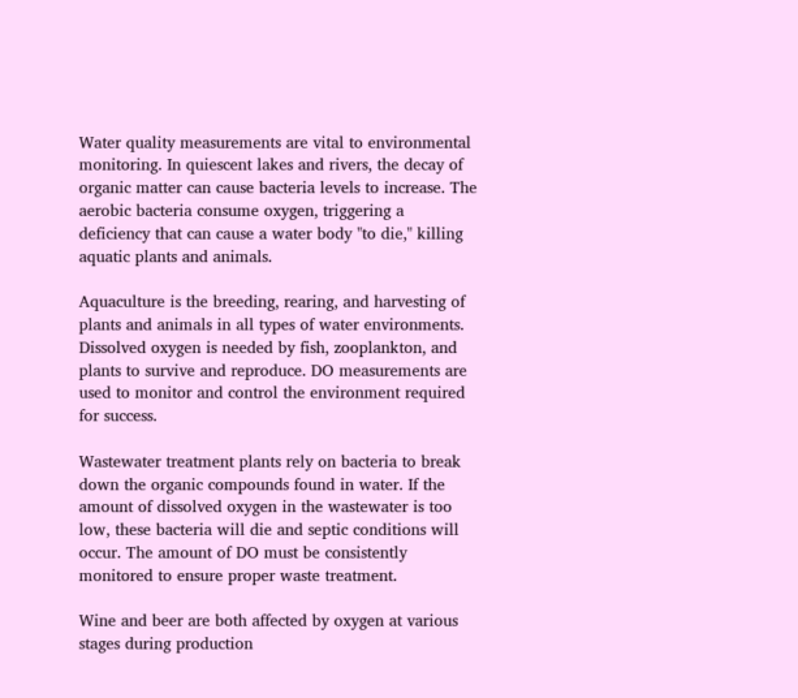Water quality measurements are vital to environmental monitoring. In quiescent lakes and rivers, the decay of organic matter can cause bacteria levels to increase. The aerobic bacteria consume oxygen, triggering a deficiency that can cause a water body "to die," killing aquatic plants and animals.

Aquaculture is the breeding, rearing, and harvesting of plants and animals in all types of water environments. Dissolved oxygen is needed by fish, zooplankton, and plants to survive and reproduce. DO measurements are used to monitor and control the environment required for success.

Wastewater treatment plants rely on bacteria to break down the organic compounds found in water. If the amount of dissolved oxygen in the wastewater is too low, these bacteria will die and septic conditions will occur. The amount of DO must be consistently monitored to ensure proper waste treatment.

Wine and beer are both affected by oxygen at various stages during production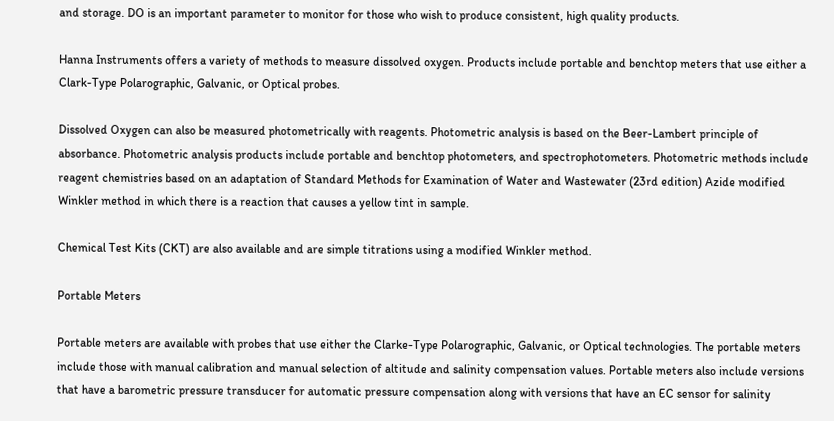and storage. DO is an important parameter to monitor for those who wish to produce consistent, high quality products.

Hanna Instruments offers a variety of methods to measure dissolved oxygen. Products include portable and benchtop meters that use either a Clark-Type Polarographic, Galvanic, or Optical probes.

Dissolved Oxygen can also be measured photometrically with reagents. Photometric analysis is based on the Beer-Lambert principle of absorbance. Photometric analysis products include portable and benchtop photometers, and spectrophotometers. Photometric methods include reagent chemistries based on an adaptation of Standard Methods for Examination of Water and Wastewater (23rd edition) Azide modified Winkler method in which there is a reaction that causes a yellow tint in sample.

Chemical Test Kits (CKT) are also available and are simple titrations using a modified Winkler method.

Portable Meters

Portable meters are available with probes that use either the Clarke-Type Polarographic, Galvanic, or Optical technologies. The portable meters include those with manual calibration and manual selection of altitude and salinity compensation values. Portable meters also include versions that have a barometric pressure transducer for automatic pressure compensation along with versions that have an EC sensor for salinity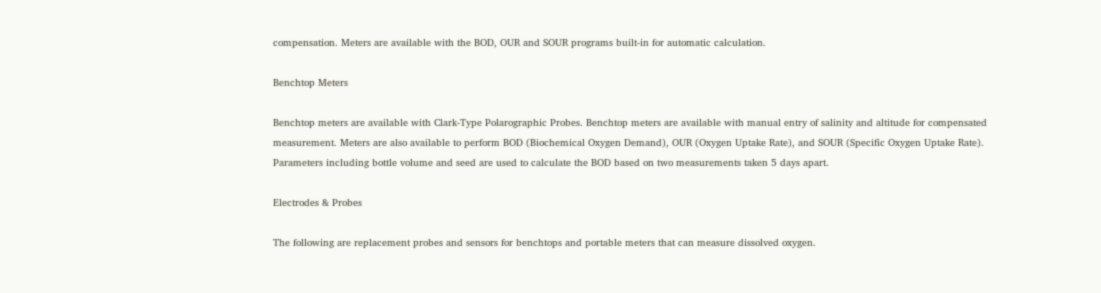compensation. Meters are available with the BOD, OUR and SOUR programs built-in for automatic calculation.

Benchtop Meters

Benchtop meters are available with Clark-Type Polarographic Probes. Benchtop meters are available with manual entry of salinity and altitude for compensated measurement. Meters are also available to perform BOD (Biochemical Oxygen Demand), OUR (Oxygen Uptake Rate), and SOUR (Specific Oxygen Uptake Rate). Parameters including bottle volume and seed are used to calculate the BOD based on two measurements taken 5 days apart.

Electrodes & Probes

The following are replacement probes and sensors for benchtops and portable meters that can measure dissolved oxygen.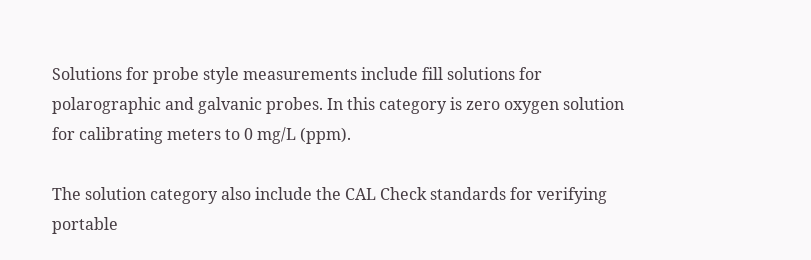Solutions for probe style measurements include fill solutions for polarographic and galvanic probes. In this category is zero oxygen solution for calibrating meters to 0 mg/L (ppm).

The solution category also include the CAL Check standards for verifying portable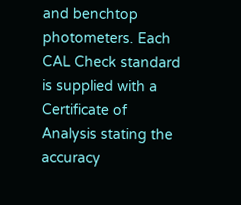and benchtop photometers. Each CAL Check standard is supplied with a Certificate of Analysis stating the accuracy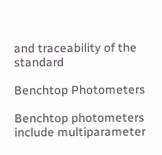and traceability of the standard

Benchtop Photometers

Benchtop photometers include multiparameter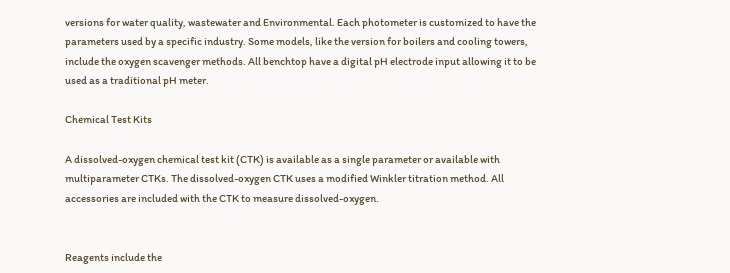versions for water quality, wastewater and Environmental. Each photometer is customized to have the parameters used by a specific industry. Some models, like the version for boilers and cooling towers, include the oxygen scavenger methods. All benchtop have a digital pH electrode input allowing it to be used as a traditional pH meter.

Chemical Test Kits

A dissolved-oxygen chemical test kit (CTK) is available as a single parameter or available with multiparameter CTKs. The dissolved-oxygen CTK uses a modified Winkler titration method. All accessories are included with the CTK to measure dissolved-oxygen.


Reagents include the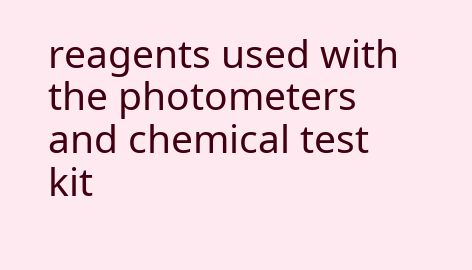reagents used with the photometers and chemical test kit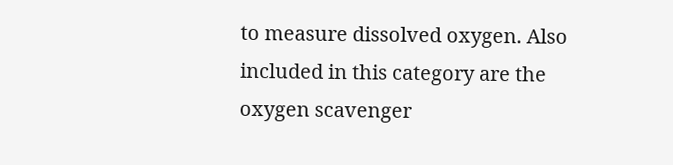to measure dissolved oxygen. Also included in this category are the oxygen scavenger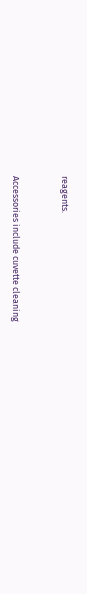reagents.


Accessories include cuvette cleaning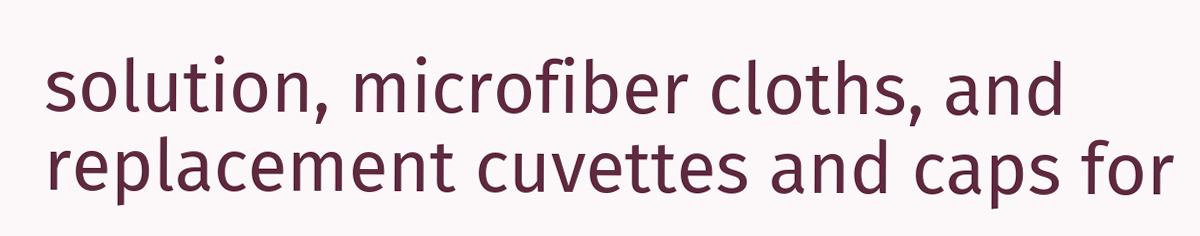solution, microfiber cloths, and replacement cuvettes and caps for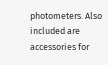photometers. Also included are accessories for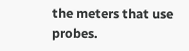the meters that use probes.